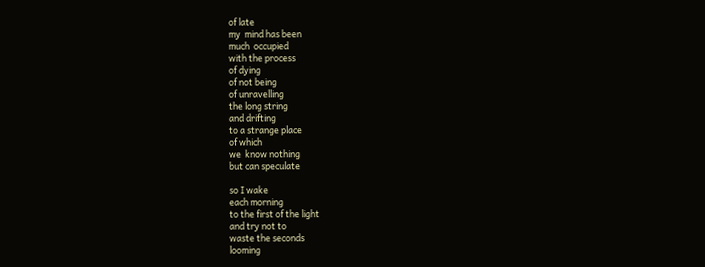of late
my  mind has been
much  occupied
with the process
of dying
of not being
of unravelling
the long string
and drifting
to a strange place
of which
we  know nothing
but can speculate

so I wake
each morning
to the first of the light
and try not to
waste the seconds
looming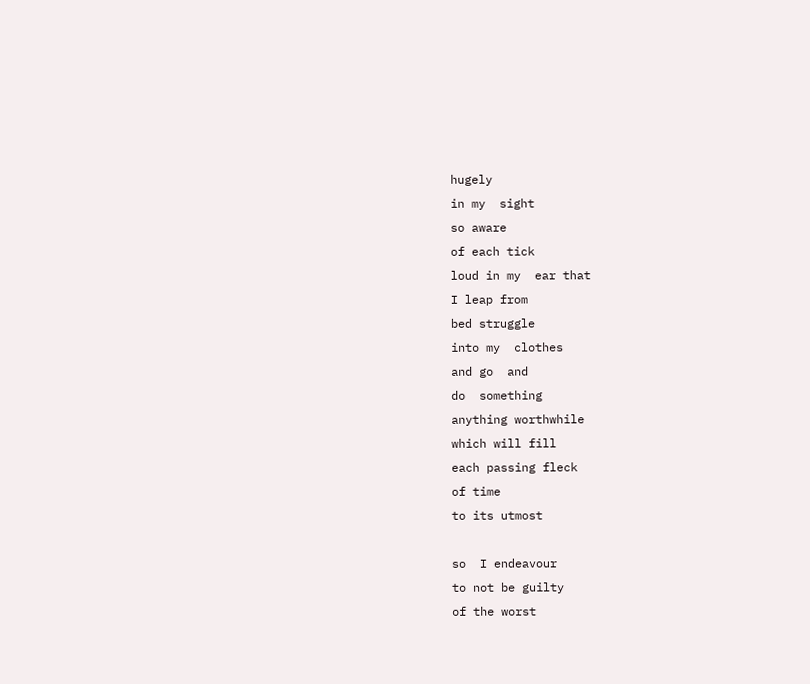hugely
in my  sight
so aware
of each tick
loud in my  ear that
I leap from
bed struggle
into my  clothes
and go  and
do  something
anything worthwhile
which will fill
each passing fleck
of time
to its utmost

so  I endeavour
to not be guilty
of the worst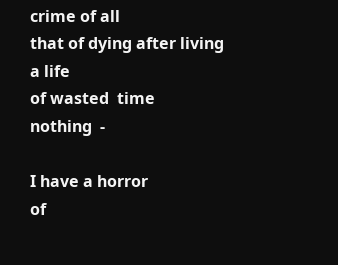crime of all
that of dying after living
a life
of wasted  time
nothing  -

I have a horror
of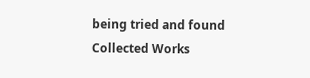being tried and found
Collected Works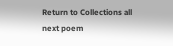Return to Collections all
next poem